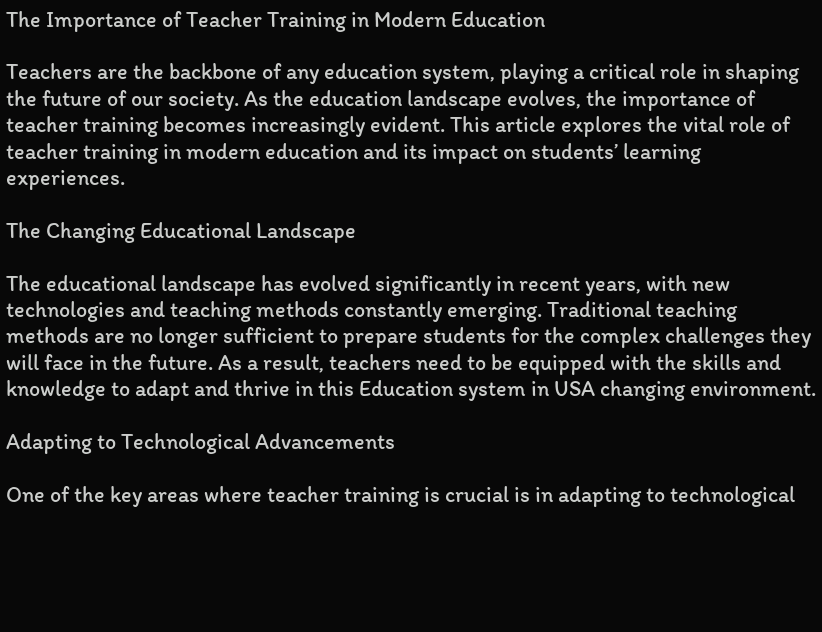The Importance of Teacher Training in Modern Education

Teachers are the backbone of any education system, playing a critical role in shaping the future of our society. As the education landscape evolves, the importance of teacher training becomes increasingly evident. This article explores the vital role of teacher training in modern education and its impact on students’ learning experiences.

The Changing Educational Landscape

The educational landscape has evolved significantly in recent years, with new technologies and teaching methods constantly emerging. Traditional teaching methods are no longer sufficient to prepare students for the complex challenges they will face in the future. As a result, teachers need to be equipped with the skills and knowledge to adapt and thrive in this Education system in USA changing environment.

Adapting to Technological Advancements

One of the key areas where teacher training is crucial is in adapting to technological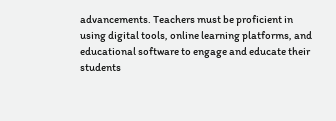advancements. Teachers must be proficient in using digital tools, online learning platforms, and educational software to engage and educate their students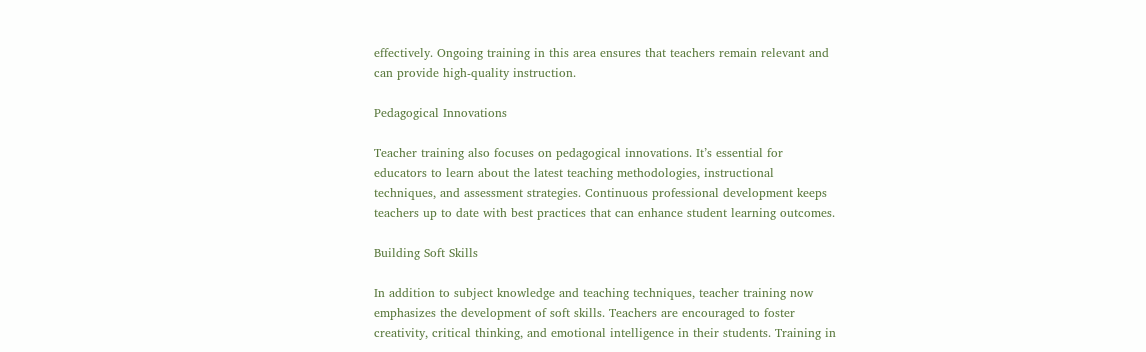effectively. Ongoing training in this area ensures that teachers remain relevant and can provide high-quality instruction.

Pedagogical Innovations

Teacher training also focuses on pedagogical innovations. It’s essential for educators to learn about the latest teaching methodologies, instructional techniques, and assessment strategies. Continuous professional development keeps teachers up to date with best practices that can enhance student learning outcomes.

Building Soft Skills

In addition to subject knowledge and teaching techniques, teacher training now emphasizes the development of soft skills. Teachers are encouraged to foster creativity, critical thinking, and emotional intelligence in their students. Training in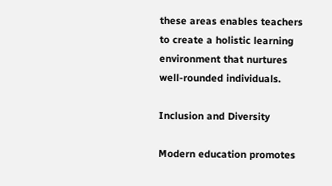these areas enables teachers to create a holistic learning environment that nurtures well-rounded individuals.

Inclusion and Diversity

Modern education promotes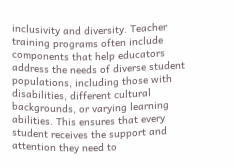inclusivity and diversity. Teacher training programs often include components that help educators address the needs of diverse student populations, including those with disabilities, different cultural backgrounds, or varying learning abilities. This ensures that every student receives the support and attention they need to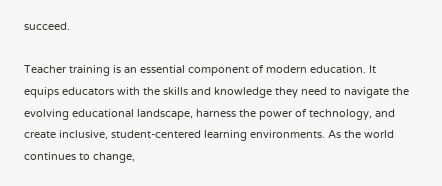succeed.

Teacher training is an essential component of modern education. It equips educators with the skills and knowledge they need to navigate the evolving educational landscape, harness the power of technology, and create inclusive, student-centered learning environments. As the world continues to change,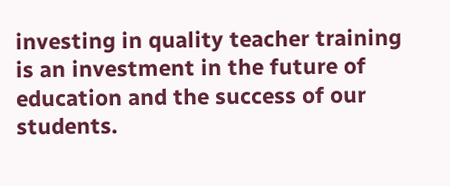investing in quality teacher training is an investment in the future of education and the success of our students.